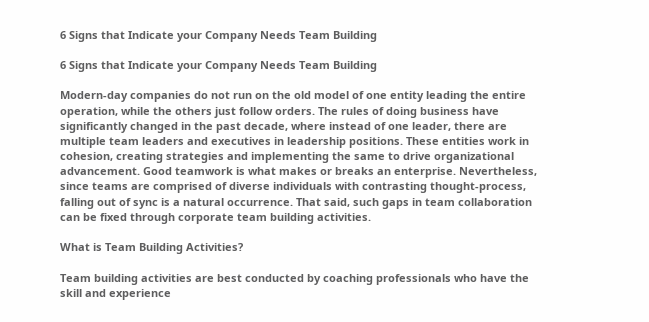6 Signs that Indicate your Company Needs Team Building

6 Signs that Indicate your Company Needs Team Building

Modern-day companies do not run on the old model of one entity leading the entire operation, while the others just follow orders. The rules of doing business have significantly changed in the past decade, where instead of one leader, there are multiple team leaders and executives in leadership positions. These entities work in cohesion, creating strategies and implementing the same to drive organizational advancement. Good teamwork is what makes or breaks an enterprise. Nevertheless, since teams are comprised of diverse individuals with contrasting thought-process, falling out of sync is a natural occurrence. That said, such gaps in team collaboration can be fixed through corporate team building activities.

What is Team Building Activities?

Team building activities are best conducted by coaching professionals who have the skill and experience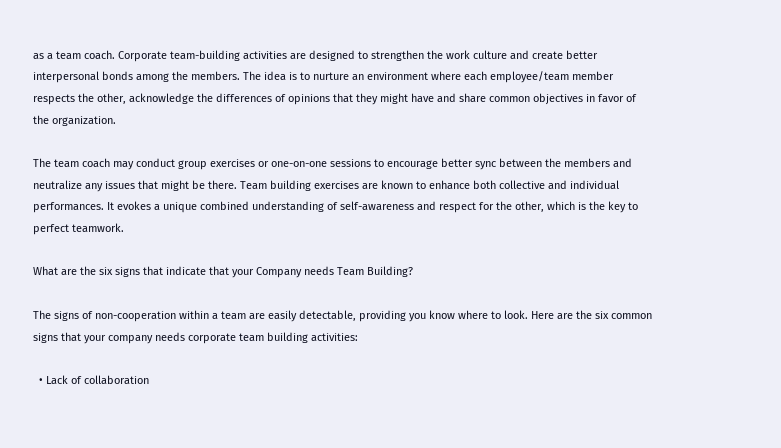as a team coach. Corporate team-building activities are designed to strengthen the work culture and create better interpersonal bonds among the members. The idea is to nurture an environment where each employee/team member respects the other, acknowledge the differences of opinions that they might have and share common objectives in favor of the organization.

The team coach may conduct group exercises or one-on-one sessions to encourage better sync between the members and neutralize any issues that might be there. Team building exercises are known to enhance both collective and individual performances. It evokes a unique combined understanding of self-awareness and respect for the other, which is the key to perfect teamwork.

What are the six signs that indicate that your Company needs Team Building?

The signs of non-cooperation within a team are easily detectable, providing you know where to look. Here are the six common signs that your company needs corporate team building activities:

  • Lack of collaboration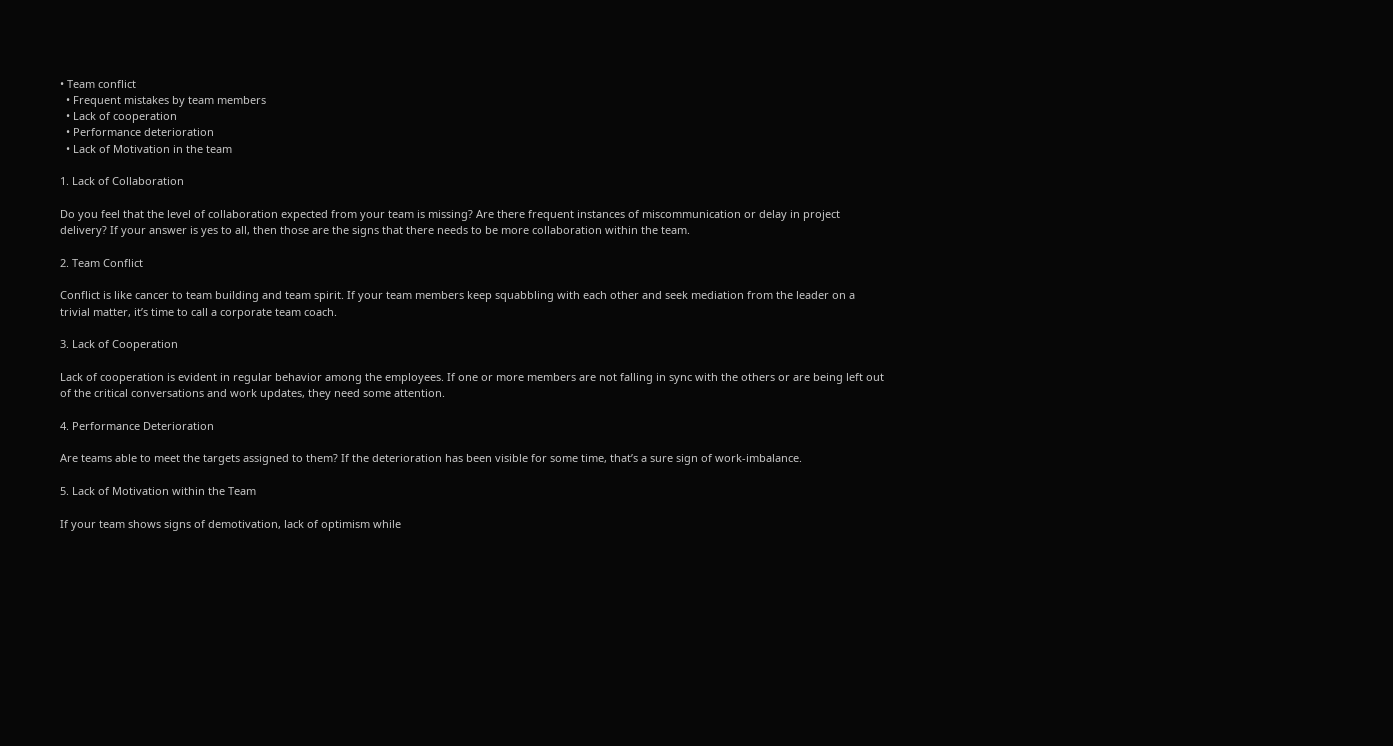• Team conflict
  • Frequent mistakes by team members
  • Lack of cooperation
  • Performance deterioration
  • Lack of Motivation in the team

1. Lack of Collaboration

Do you feel that the level of collaboration expected from your team is missing? Are there frequent instances of miscommunication or delay in project delivery? If your answer is yes to all, then those are the signs that there needs to be more collaboration within the team.

2. Team Conflict

Conflict is like cancer to team building and team spirit. If your team members keep squabbling with each other and seek mediation from the leader on a trivial matter, it’s time to call a corporate team coach.

3. Lack of Cooperation

Lack of cooperation is evident in regular behavior among the employees. If one or more members are not falling in sync with the others or are being left out of the critical conversations and work updates, they need some attention.

4. Performance Deterioration

Are teams able to meet the targets assigned to them? If the deterioration has been visible for some time, that’s a sure sign of work-imbalance.

5. Lack of Motivation within the Team

If your team shows signs of demotivation, lack of optimism while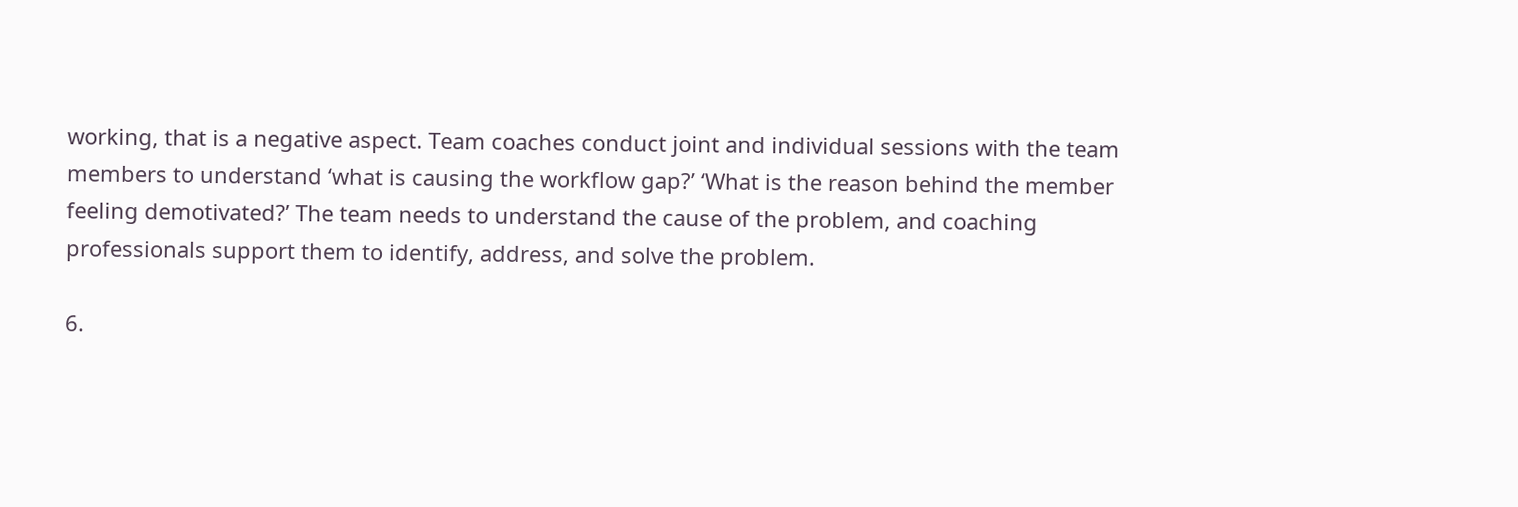working, that is a negative aspect. Team coaches conduct joint and individual sessions with the team members to understand ‘what is causing the workflow gap?’ ‘What is the reason behind the member feeling demotivated?’ The team needs to understand the cause of the problem, and coaching professionals support them to identify, address, and solve the problem.

6.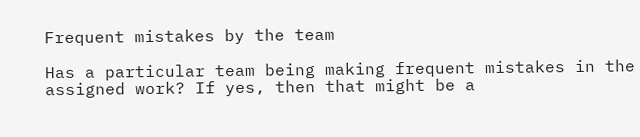Frequent mistakes by the team

Has a particular team being making frequent mistakes in the assigned work? If yes, then that might be a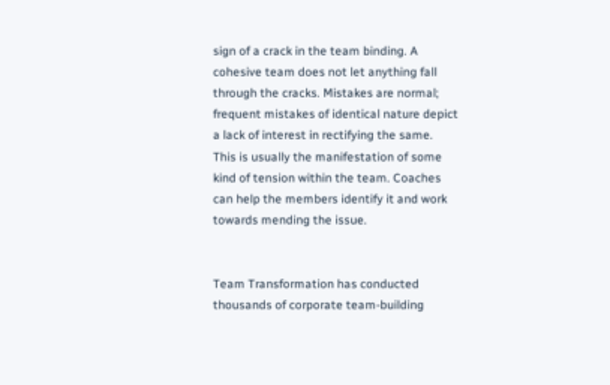sign of a crack in the team binding. A cohesive team does not let anything fall through the cracks. Mistakes are normal; frequent mistakes of identical nature depict a lack of interest in rectifying the same. This is usually the manifestation of some kind of tension within the team. Coaches can help the members identify it and work towards mending the issue.


Team Transformation has conducted thousands of corporate team-building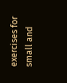exercises for small and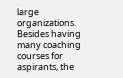large organizations. Besides having many coaching courses for aspirants, the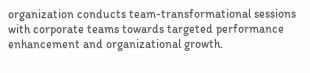organization conducts team-transformational sessions with corporate teams towards targeted performance enhancement and organizational growth.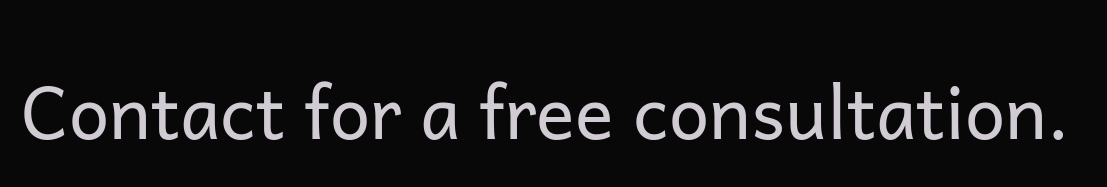Contact for a free consultation.